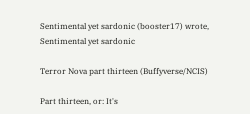Sentimental yet sardonic (booster17) wrote,
Sentimental yet sardonic

Terror Nova part thirteen (Buffyverse/NCIS)

Part thirteen, or: It's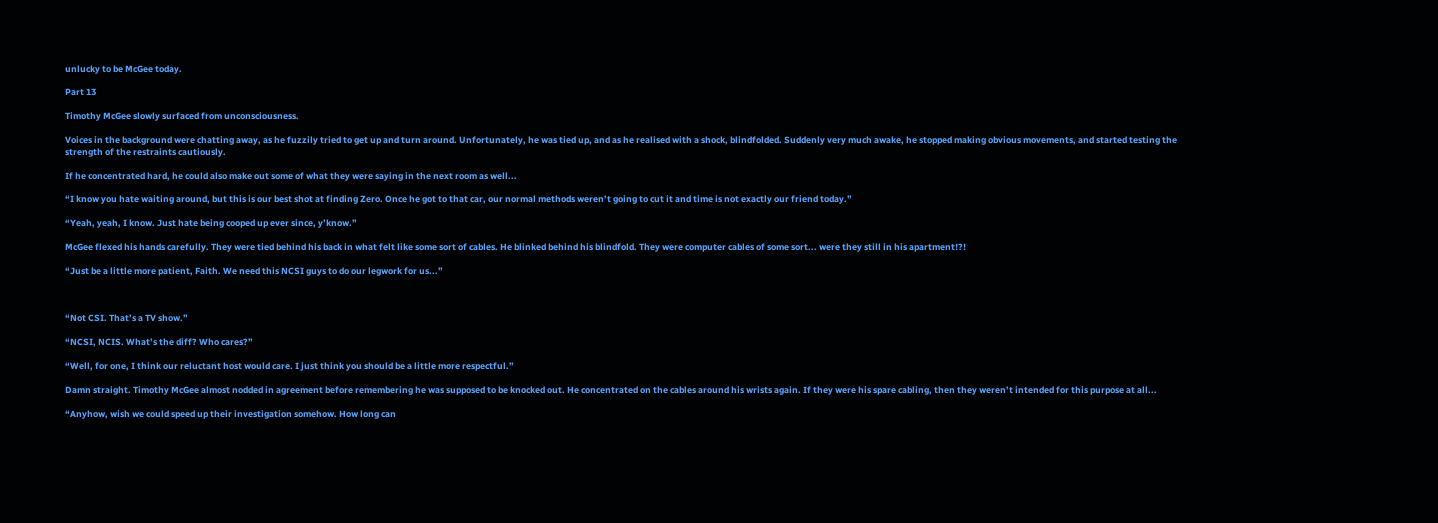unlucky to be McGee today.

Part 13

Timothy McGee slowly surfaced from unconsciousness.

Voices in the background were chatting away, as he fuzzily tried to get up and turn around. Unfortunately, he was tied up, and as he realised with a shock, blindfolded. Suddenly very much awake, he stopped making obvious movements, and started testing the strength of the restraints cautiously.

If he concentrated hard, he could also make out some of what they were saying in the next room as well...

“I know you hate waiting around, but this is our best shot at finding Zero. Once he got to that car, our normal methods weren’t going to cut it and time is not exactly our friend today.”

“Yeah, yeah, I know. Just hate being cooped up ever since, y’know.”

McGee flexed his hands carefully. They were tied behind his back in what felt like some sort of cables. He blinked behind his blindfold. They were computer cables of some sort... were they still in his apartment!?!

“Just be a little more patient, Faith. We need this NCSI guys to do our legwork for us...”



“Not CSI. That’s a TV show.”

“NCSI, NCIS. What’s the diff? Who cares?”

“Well, for one, I think our reluctant host would care. I just think you should be a little more respectful.”

Damn straight. Timothy McGee almost nodded in agreement before remembering he was supposed to be knocked out. He concentrated on the cables around his wrists again. If they were his spare cabling, then they weren’t intended for this purpose at all...

“Anyhow, wish we could speed up their investigation somehow. How long can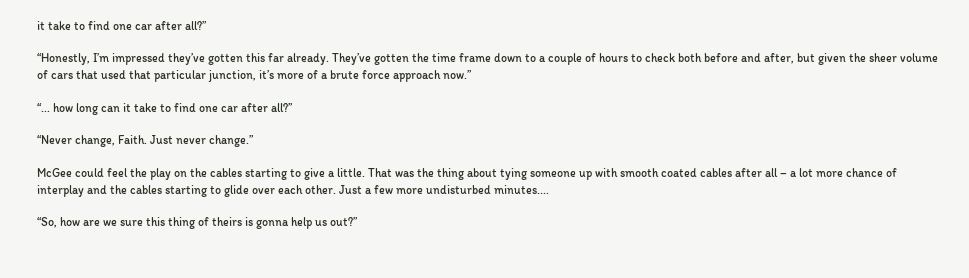it take to find one car after all?”

“Honestly, I’m impressed they’ve gotten this far already. They’ve gotten the time frame down to a couple of hours to check both before and after, but given the sheer volume of cars that used that particular junction, it’s more of a brute force approach now.”

“... how long can it take to find one car after all?”

“Never change, Faith. Just never change.”

McGee could feel the play on the cables starting to give a little. That was the thing about tying someone up with smooth coated cables after all – a lot more chance of interplay and the cables starting to glide over each other. Just a few more undisturbed minutes....

“So, how are we sure this thing of theirs is gonna help us out?”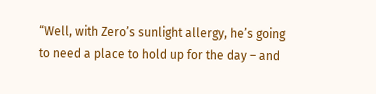“Well, with Zero’s sunlight allergy, he’s going to need a place to hold up for the day – and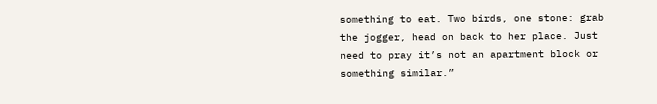something to eat. Two birds, one stone: grab the jogger, head on back to her place. Just need to pray it’s not an apartment block or something similar.”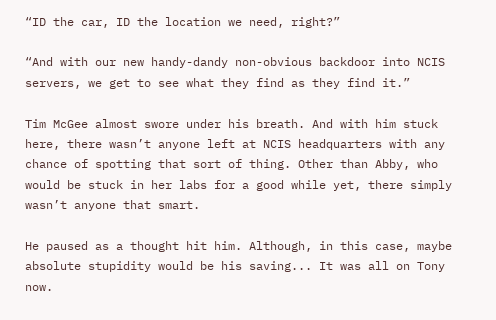“ID the car, ID the location we need, right?”

“And with our new handy-dandy non-obvious backdoor into NCIS servers, we get to see what they find as they find it.”

Tim McGee almost swore under his breath. And with him stuck here, there wasn’t anyone left at NCIS headquarters with any chance of spotting that sort of thing. Other than Abby, who would be stuck in her labs for a good while yet, there simply wasn’t anyone that smart.

He paused as a thought hit him. Although, in this case, maybe absolute stupidity would be his saving... It was all on Tony now.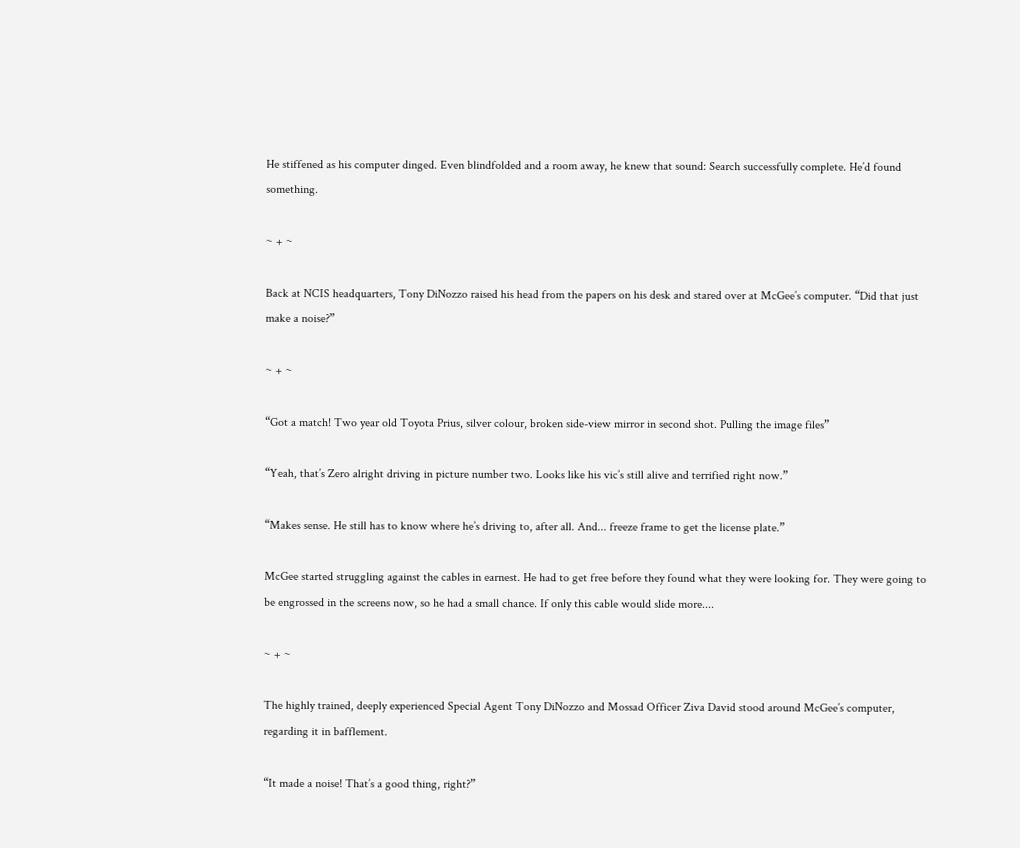He stiffened as his computer dinged. Even blindfolded and a room away, he knew that sound: Search successfully complete. He’d found something.

~ + ~

Back at NCIS headquarters, Tony DiNozzo raised his head from the papers on his desk and stared over at McGee’s computer. “Did that just make a noise?”

~ + ~

“Got a match! Two year old Toyota Prius, silver colour, broken side-view mirror in second shot. Pulling the image files”

“Yeah, that’s Zero alright driving in picture number two. Looks like his vic’s still alive and terrified right now.”

“Makes sense. He still has to know where he’s driving to, after all. And... freeze frame to get the license plate.”

McGee started struggling against the cables in earnest. He had to get free before they found what they were looking for. They were going to be engrossed in the screens now, so he had a small chance. If only this cable would slide more....

~ + ~

The highly trained, deeply experienced Special Agent Tony DiNozzo and Mossad Officer Ziva David stood around McGee’s computer, regarding it in bafflement.

“It made a noise! That’s a good thing, right?”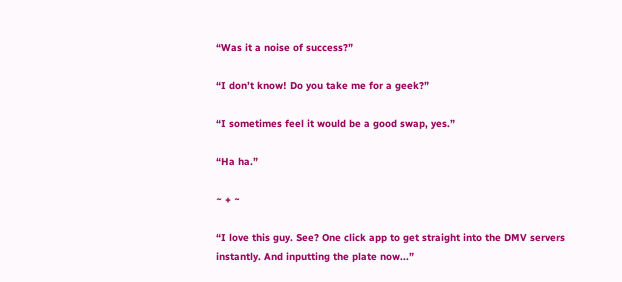“Was it a noise of success?”

“I don’t know! Do you take me for a geek?”

“I sometimes feel it would be a good swap, yes.”

“Ha ha.”

~ + ~

“I love this guy. See? One click app to get straight into the DMV servers instantly. And inputting the plate now...”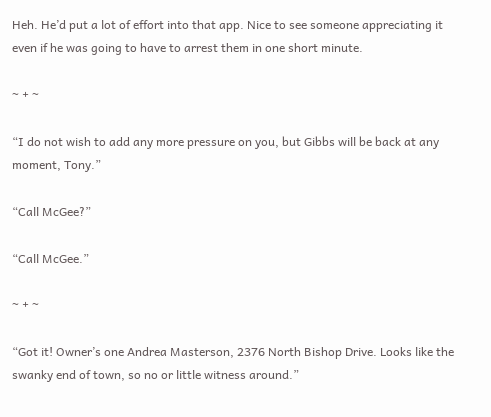Heh. He’d put a lot of effort into that app. Nice to see someone appreciating it even if he was going to have to arrest them in one short minute.

~ + ~

“I do not wish to add any more pressure on you, but Gibbs will be back at any moment, Tony.”

“Call McGee?”

“Call McGee.”

~ + ~

“Got it! Owner’s one Andrea Masterson, 2376 North Bishop Drive. Looks like the swanky end of town, so no or little witness around.”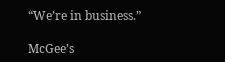“We’re in business.”

McGee’s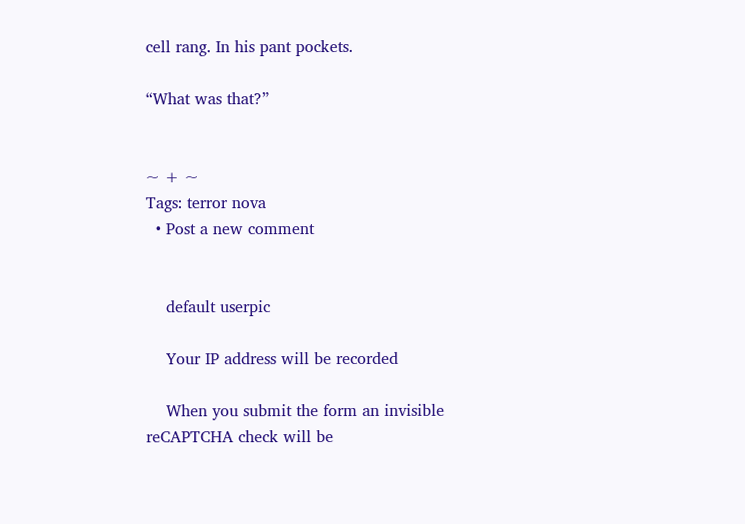cell rang. In his pant pockets.

“What was that?”


~ + ~
Tags: terror nova
  • Post a new comment


    default userpic

    Your IP address will be recorded

    When you submit the form an invisible reCAPTCHA check will be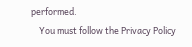performed.
    You must follow the Privacy Policy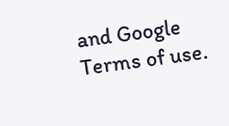and Google Terms of use.